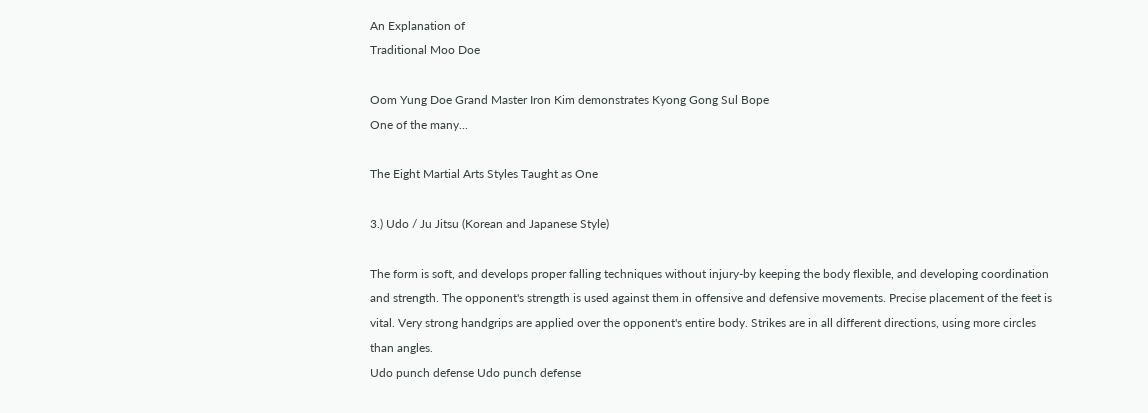An Explanation of
Traditional Moo Doe

Oom Yung Doe Grand Master Iron Kim demonstrates Kyong Gong Sul Bope
One of the many...

The Eight Martial Arts Styles Taught as One

3.) Udo / Ju Jitsu (Korean and Japanese Style)

The form is soft, and develops proper falling techniques without injury-by keeping the body flexible, and developing coordination and strength. The opponent's strength is used against them in offensive and defensive movements. Precise placement of the feet is vital. Very strong handgrips are applied over the opponent's entire body. Strikes are in all different directions, using more circles than angles.
Udo punch defense Udo punch defense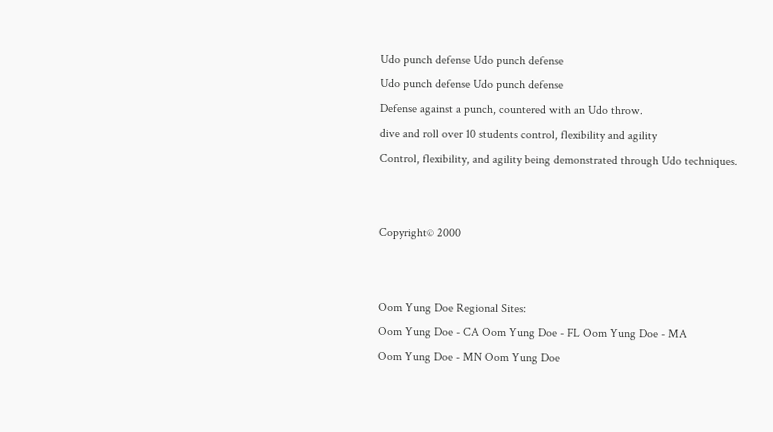Udo punch defense Udo punch defense
Udo punch defense Udo punch defense
Defense against a punch, countered with an Udo throw.
dive and roll over 10 students control, flexibility and agility
Control, flexibility, and agility being demonstrated through Udo techniques.


Copyright© 2000


Oom Yung Doe Regional Sites:
Oom Yung Doe - CA Oom Yung Doe - FL Oom Yung Doe - MA
Oom Yung Doe - MN Oom Yung Doe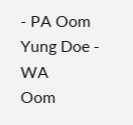- PA Oom Yung Doe - WA
Oom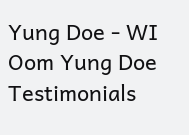Yung Doe - WI
Oom Yung Doe Testimonials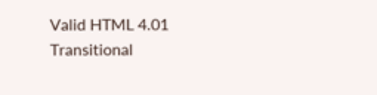Valid HTML 4.01 Transitional